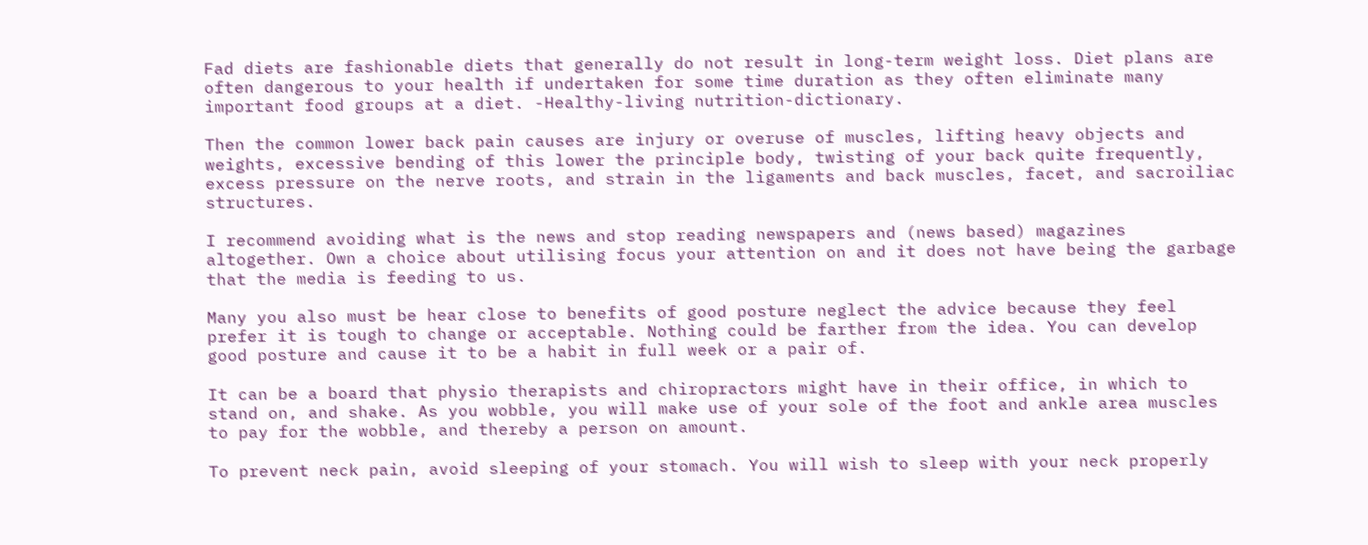Fad diets are fashionable diets that generally do not result in long-term weight loss. Diet plans are often dangerous to your health if undertaken for some time duration as they often eliminate many important food groups at a diet. -Healthy-living nutrition-dictionary.

Then the common lower back pain causes are injury or overuse of muscles, lifting heavy objects and weights, excessive bending of this lower the principle body, twisting of your back quite frequently, excess pressure on the nerve roots, and strain in the ligaments and back muscles, facet, and sacroiliac structures.

I recommend avoiding what is the news and stop reading newspapers and (news based) magazines altogether. Own a choice about utilising focus your attention on and it does not have being the garbage that the media is feeding to us.

Many you also must be hear close to benefits of good posture neglect the advice because they feel prefer it is tough to change or acceptable. Nothing could be farther from the idea. You can develop good posture and cause it to be a habit in full week or a pair of.

It can be a board that physio therapists and chiropractors might have in their office, in which to stand on, and shake. As you wobble, you will make use of your sole of the foot and ankle area muscles to pay for the wobble, and thereby a person on amount.

To prevent neck pain, avoid sleeping of your stomach. You will wish to sleep with your neck properly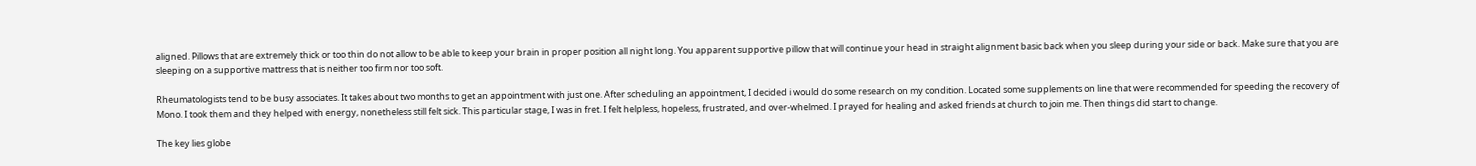aligned. Pillows that are extremely thick or too thin do not allow to be able to keep your brain in proper position all night long. You apparent supportive pillow that will continue your head in straight alignment basic back when you sleep during your side or back. Make sure that you are sleeping on a supportive mattress that is neither too firm nor too soft.

Rheumatologists tend to be busy associates. It takes about two months to get an appointment with just one. After scheduling an appointment, I decided i would do some research on my condition. Located some supplements on line that were recommended for speeding the recovery of Mono. I took them and they helped with energy, nonetheless still felt sick. This particular stage, I was in fret. I felt helpless, hopeless, frustrated, and over-whelmed. I prayed for healing and asked friends at church to join me. Then things did start to change.

The key lies globe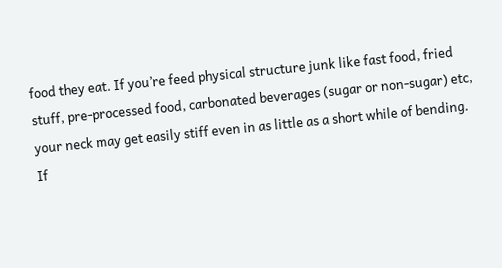food they eat. If you’re feed physical structure junk like fast food, fried stuff, pre-processed food, carbonated beverages (sugar or non-sugar) etc, your neck may get easily stiff even in as little as a short while of bending. If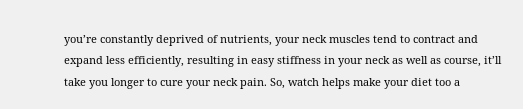you’re constantly deprived of nutrients, your neck muscles tend to contract and expand less efficiently, resulting in easy stiffness in your neck as well as course, it’ll take you longer to cure your neck pain. So, watch helps make your diet too a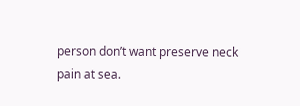person don’t want preserve neck pain at sea.